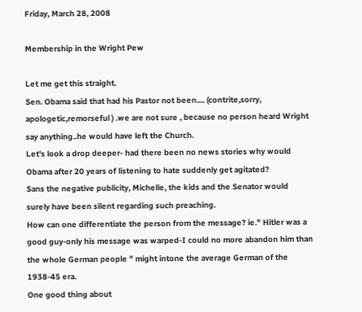Friday, March 28, 2008

Membership in the Wright Pew

Let me get this straight.
Sen. Obama said that had his Pastor not been.... (contrite,sorry, apologetic,remorseful ) .we are not sure , because no person heard Wright say anything..he would have left the Church.
Let's look a drop deeper- had there been no news stories why would Obama after 20 years of listening to hate suddenly get agitated?
Sans the negative publicity, Michelle, the kids and the Senator would surely have been silent regarding such preaching.
How can one differentiate the person from the message? ie." Hitler was a good guy-only his message was warped-I could no more abandon him than the whole German people " might intone the average German of the 1938-45 era.
One good thing about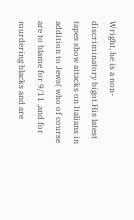Wright, he is a non-discriminatory bigot.His latest tapes show attacks on Italians in addition to Jews( who of course are to blame for 9/11 ,and for murdering blacks and are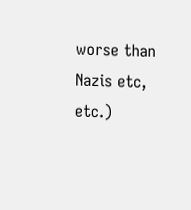worse than Nazis etc, etc.)